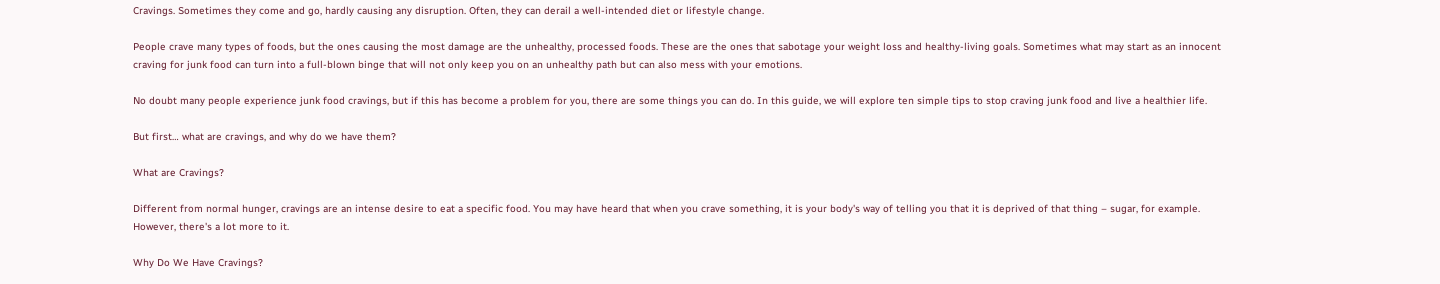Cravings. Sometimes they come and go, hardly causing any disruption. Often, they can derail a well-intended diet or lifestyle change.

People crave many types of foods, but the ones causing the most damage are the unhealthy, processed foods. These are the ones that sabotage your weight loss and healthy-living goals. Sometimes what may start as an innocent craving for junk food can turn into a full-blown binge that will not only keep you on an unhealthy path but can also mess with your emotions.

No doubt many people experience junk food cravings, but if this has become a problem for you, there are some things you can do. In this guide, we will explore ten simple tips to stop craving junk food and live a healthier life.

But first… what are cravings, and why do we have them?

What are Cravings?

Different from normal hunger, cravings are an intense desire to eat a specific food. You may have heard that when you crave something, it is your body's way of telling you that it is deprived of that thing – sugar, for example. However, there's a lot more to it.

Why Do We Have Cravings?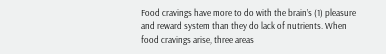Food cravings have more to do with the brain’s (1) pleasure and reward system than they do lack of nutrients. When food cravings arise, three areas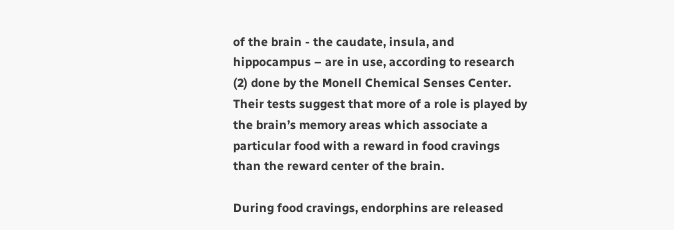of the brain - the caudate, insula, and hippocampus – are in use, according to research (2) done by the Monell Chemical Senses Center. Their tests suggest that more of a role is played by the brain’s memory areas which associate a particular food with a reward in food cravings than the reward center of the brain.

During food cravings, endorphins are released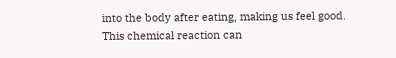into the body after eating, making us feel good. This chemical reaction can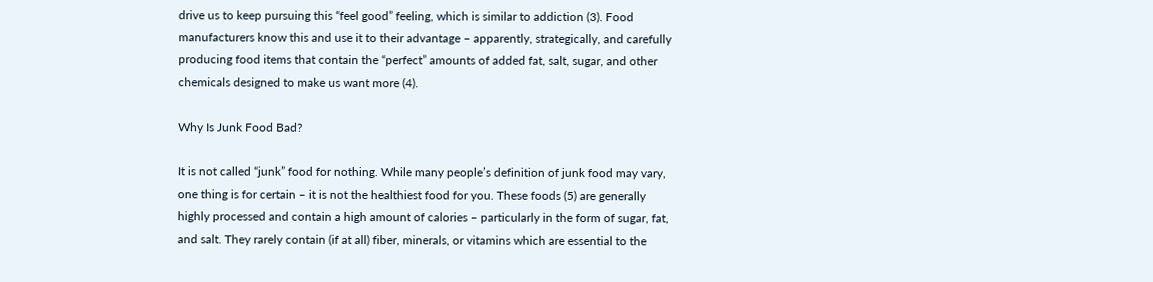drive us to keep pursuing this “feel good” feeling, which is similar to addiction (3). Food manufacturers know this and use it to their advantage – apparently, strategically, and carefully producing food items that contain the “perfect” amounts of added fat, salt, sugar, and other chemicals designed to make us want more (4).

Why Is Junk Food Bad?

It is not called “junk” food for nothing. While many people’s definition of junk food may vary, one thing is for certain – it is not the healthiest food for you. These foods (5) are generally highly processed and contain a high amount of calories – particularly in the form of sugar, fat, and salt. They rarely contain (if at all) fiber, minerals, or vitamins which are essential to the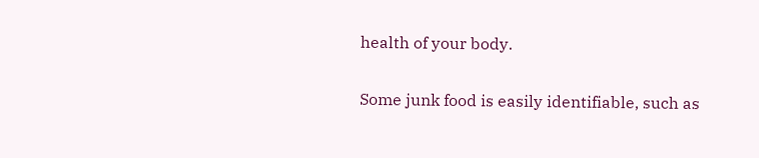health of your body.

Some junk food is easily identifiable, such as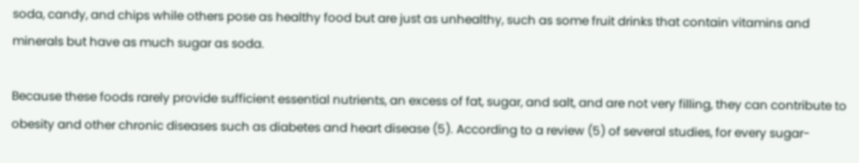soda, candy, and chips while others pose as healthy food but are just as unhealthy, such as some fruit drinks that contain vitamins and minerals but have as much sugar as soda.

Because these foods rarely provide sufficient essential nutrients, an excess of fat, sugar, and salt, and are not very filling, they can contribute to obesity and other chronic diseases such as diabetes and heart disease (5). According to a review (5) of several studies, for every sugar-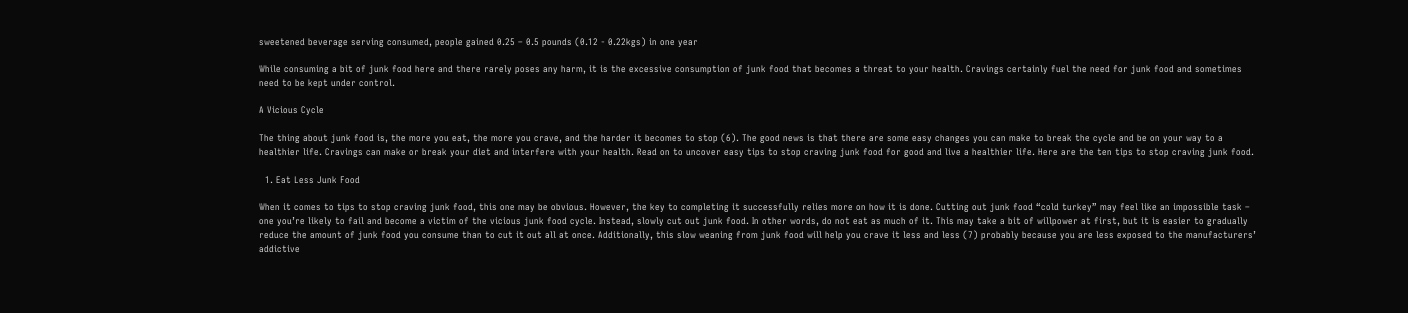sweetened beverage serving consumed, people gained 0.25 – 0.5 pounds (0.12 - 0.22kgs) in one year

While consuming a bit of junk food here and there rarely poses any harm, it is the excessive consumption of junk food that becomes a threat to your health. Cravings certainly fuel the need for junk food and sometimes need to be kept under control.

A Vicious Cycle

The thing about junk food is, the more you eat, the more you crave, and the harder it becomes to stop (6). The good news is that there are some easy changes you can make to break the cycle and be on your way to a healthier life. Cravings can make or break your diet and interfere with your health. Read on to uncover easy tips to stop craving junk food for good and live a healthier life. Here are the ten tips to stop craving junk food.

  1. Eat Less Junk Food

When it comes to tips to stop craving junk food, this one may be obvious. However, the key to completing it successfully relies more on how it is done. Cutting out junk food “cold turkey” may feel like an impossible task – one you’re likely to fail and become a victim of the vicious junk food cycle. Instead, slowly cut out junk food. In other words, do not eat as much of it. This may take a bit of willpower at first, but it is easier to gradually reduce the amount of junk food you consume than to cut it out all at once. Additionally, this slow weaning from junk food will help you crave it less and less (7) probably because you are less exposed to the manufacturers’ addictive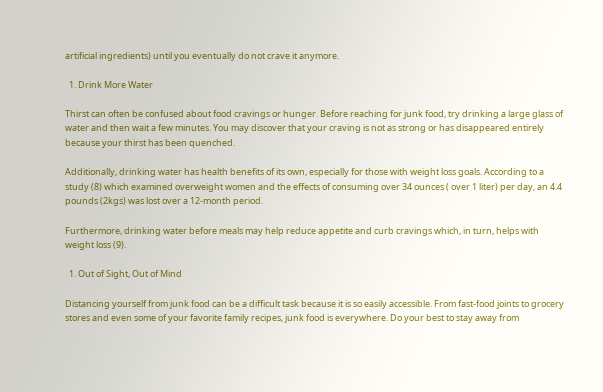artificial ingredients) until you eventually do not crave it anymore.

  1. Drink More Water

Thirst can often be confused about food cravings or hunger. Before reaching for junk food, try drinking a large glass of water and then wait a few minutes. You may discover that your craving is not as strong or has disappeared entirely because your thirst has been quenched.

Additionally, drinking water has health benefits of its own, especially for those with weight loss goals. According to a study (8) which examined overweight women and the effects of consuming over 34 ounces ( over 1 liter) per day, an 4.4 pounds (2kgs) was lost over a 12-month period.

Furthermore, drinking water before meals may help reduce appetite and curb cravings which, in turn, helps with weight loss (9).

  1. Out of Sight, Out of Mind

Distancing yourself from junk food can be a difficult task because it is so easily accessible. From fast-food joints to grocery stores and even some of your favorite family recipes, junk food is everywhere. Do your best to stay away from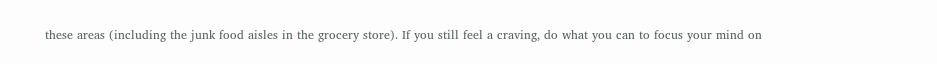these areas (including the junk food aisles in the grocery store). If you still feel a craving, do what you can to focus your mind on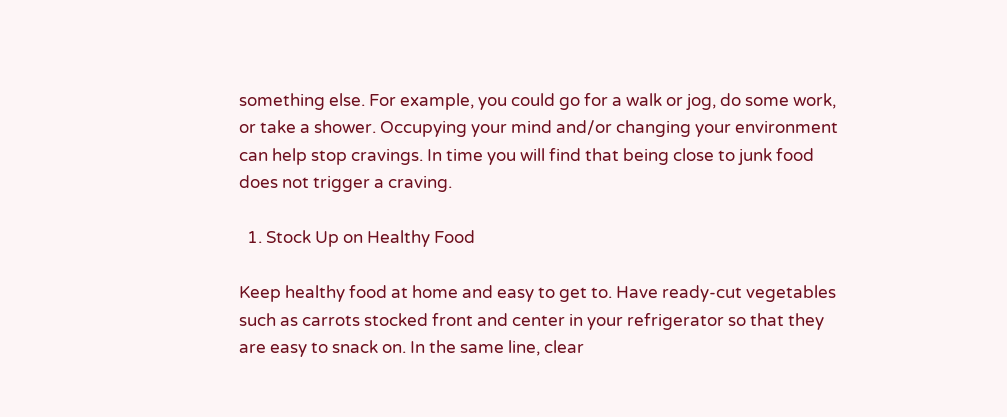something else. For example, you could go for a walk or jog, do some work, or take a shower. Occupying your mind and/or changing your environment can help stop cravings. In time you will find that being close to junk food does not trigger a craving.

  1. Stock Up on Healthy Food

Keep healthy food at home and easy to get to. Have ready-cut vegetables such as carrots stocked front and center in your refrigerator so that they are easy to snack on. In the same line, clear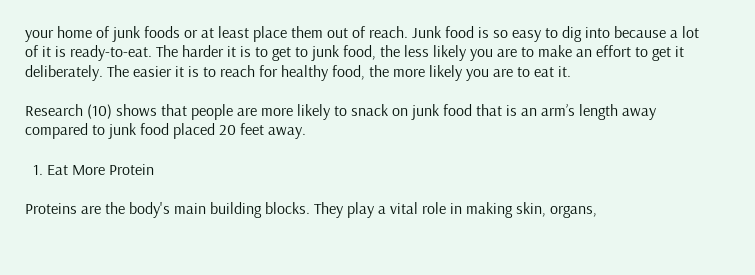your home of junk foods or at least place them out of reach. Junk food is so easy to dig into because a lot of it is ready-to-eat. The harder it is to get to junk food, the less likely you are to make an effort to get it deliberately. The easier it is to reach for healthy food, the more likely you are to eat it.

Research (10) shows that people are more likely to snack on junk food that is an arm’s length away compared to junk food placed 20 feet away.

  1. Eat More Protein

Proteins are the body's main building blocks. They play a vital role in making skin, organs,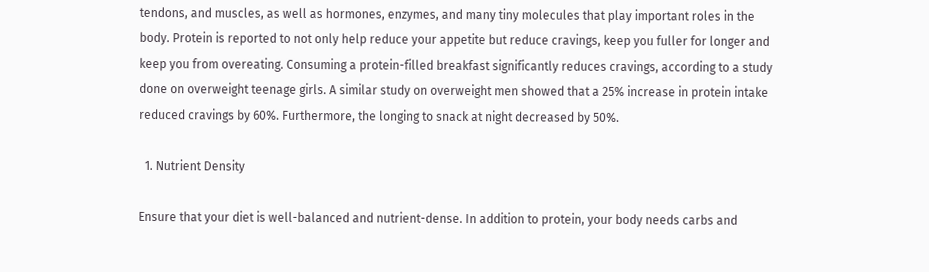tendons, and muscles, as well as hormones, enzymes, and many tiny molecules that play important roles in the body. Protein is reported to not only help reduce your appetite but reduce cravings, keep you fuller for longer and keep you from overeating. Consuming a protein-filled breakfast significantly reduces cravings, according to a study done on overweight teenage girls. A similar study on overweight men showed that a 25% increase in protein intake reduced cravings by 60%. Furthermore, the longing to snack at night decreased by 50%.

  1. Nutrient Density

Ensure that your diet is well-balanced and nutrient-dense. In addition to protein, your body needs carbs and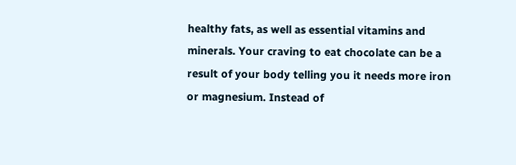healthy fats, as well as essential vitamins and minerals. Your craving to eat chocolate can be a result of your body telling you it needs more iron or magnesium. Instead of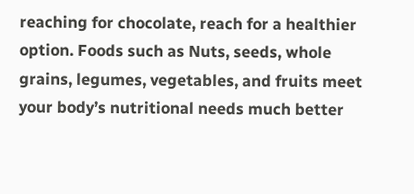reaching for chocolate, reach for a healthier option. Foods such as Nuts, seeds, whole grains, legumes, vegetables, and fruits meet your body’s nutritional needs much better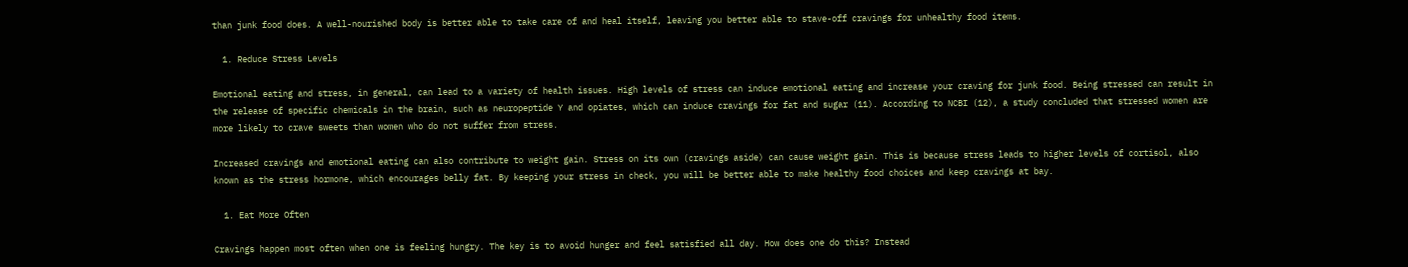than junk food does. A well-nourished body is better able to take care of and heal itself, leaving you better able to stave-off cravings for unhealthy food items.

  1. Reduce Stress Levels

Emotional eating and stress, in general, can lead to a variety of health issues. High levels of stress can induce emotional eating and increase your craving for junk food. Being stressed can result in the release of specific chemicals in the brain, such as neuropeptide Y and opiates, which can induce cravings for fat and sugar (11). According to NCBI (12), a study concluded that stressed women are more likely to crave sweets than women who do not suffer from stress.

Increased cravings and emotional eating can also contribute to weight gain. Stress on its own (cravings aside) can cause weight gain. This is because stress leads to higher levels of cortisol, also known as the stress hormone, which encourages belly fat. By keeping your stress in check, you will be better able to make healthy food choices and keep cravings at bay.

  1. Eat More Often

Cravings happen most often when one is feeling hungry. The key is to avoid hunger and feel satisfied all day. How does one do this? Instead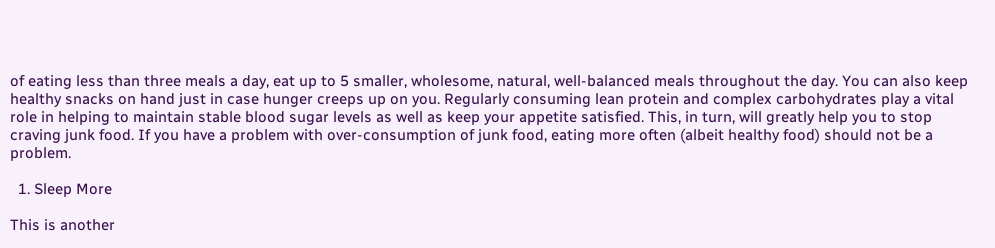of eating less than three meals a day, eat up to 5 smaller, wholesome, natural, well-balanced meals throughout the day. You can also keep healthy snacks on hand just in case hunger creeps up on you. Regularly consuming lean protein and complex carbohydrates play a vital role in helping to maintain stable blood sugar levels as well as keep your appetite satisfied. This, in turn, will greatly help you to stop craving junk food. If you have a problem with over-consumption of junk food, eating more often (albeit healthy food) should not be a problem.

  1. Sleep More

This is another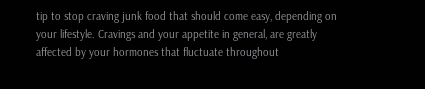tip to stop craving junk food that should come easy, depending on your lifestyle. Cravings and your appetite in general, are greatly affected by your hormones that fluctuate throughout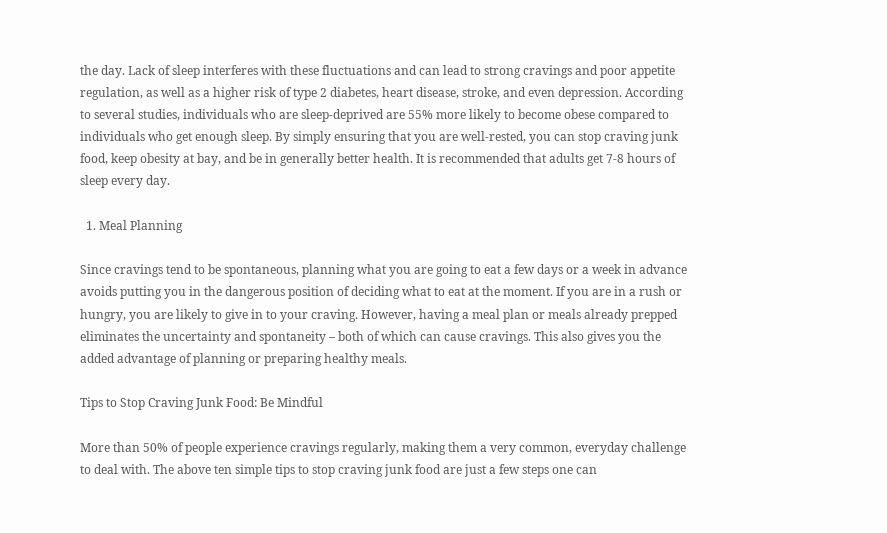the day. Lack of sleep interferes with these fluctuations and can lead to strong cravings and poor appetite regulation, as well as a higher risk of type 2 diabetes, heart disease, stroke, and even depression. According to several studies, individuals who are sleep-deprived are 55% more likely to become obese compared to individuals who get enough sleep. By simply ensuring that you are well-rested, you can stop craving junk food, keep obesity at bay, and be in generally better health. It is recommended that adults get 7-8 hours of sleep every day.

  1. Meal Planning

Since cravings tend to be spontaneous, planning what you are going to eat a few days or a week in advance avoids putting you in the dangerous position of deciding what to eat at the moment. If you are in a rush or hungry, you are likely to give in to your craving. However, having a meal plan or meals already prepped eliminates the uncertainty and spontaneity – both of which can cause cravings. This also gives you the added advantage of planning or preparing healthy meals.

Tips to Stop Craving Junk Food: Be Mindful

More than 50% of people experience cravings regularly, making them a very common, everyday challenge to deal with. The above ten simple tips to stop craving junk food are just a few steps one can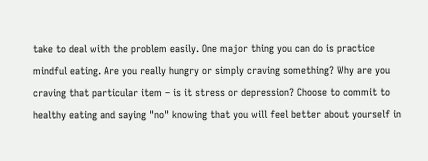take to deal with the problem easily. One major thing you can do is practice mindful eating. Are you really hungry or simply craving something? Why are you craving that particular item – is it stress or depression? Choose to commit to healthy eating and saying "no" knowing that you will feel better about yourself in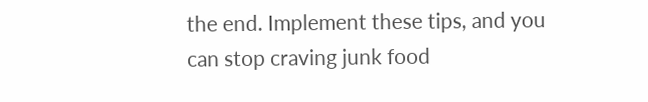the end. Implement these tips, and you can stop craving junk food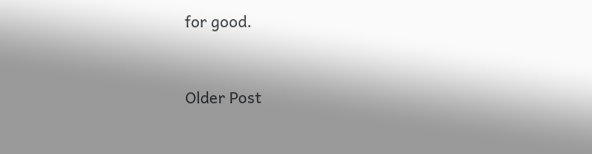for good.



Older Post